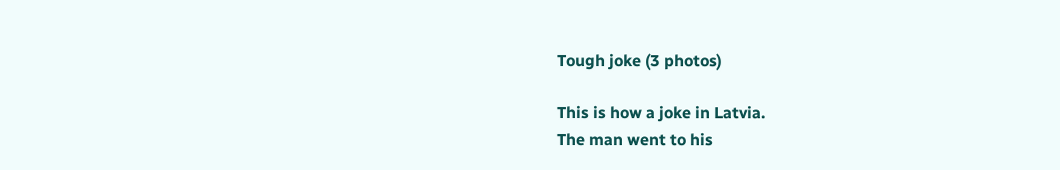Tough joke (3 photos)

This is how a joke in Latvia.
The man went to his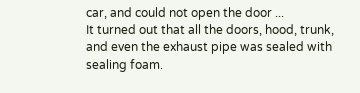car, and could not open the door ...
It turned out that all the doors, hood, trunk, and even the exhaust pipe was sealed with sealing foam.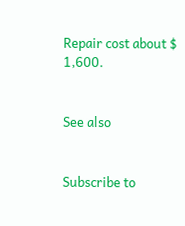Repair cost about $ 1,600.


See also


Subscribe to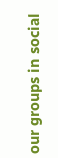our groups in social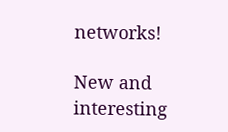networks!

New and interesting